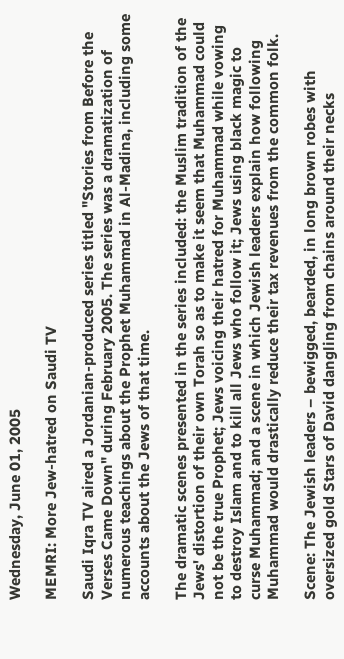Wednesday, June 01, 2005

MEMRI: More Jew-hatred on Saudi TV

Saudi Iqra TV aired a Jordanian-produced series titled "Stories from Before the Verses Came Down" during February 2005. The series was a dramatization of numerous teachings about the Prophet Muhammad in Al-Madina, including some accounts about the Jews of that time.

The dramatic scenes presented in the series included: the Muslim tradition of the Jews' distortion of their own Torah so as to make it seem that Muhammad could not be the true Prophet; Jews voicing their hatred for Muhammad while vowing to destroy Islam and to kill all Jews who follow it; Jews using black magic to curse Muhammad; and a scene in which Jewish leaders explain how following Muhammad would drastically reduce their tax revenues from the common folk.

Scene: The Jewish leaders – bewigged, bearded, in long brown robes with oversized gold Stars of David dangling from chains around their necks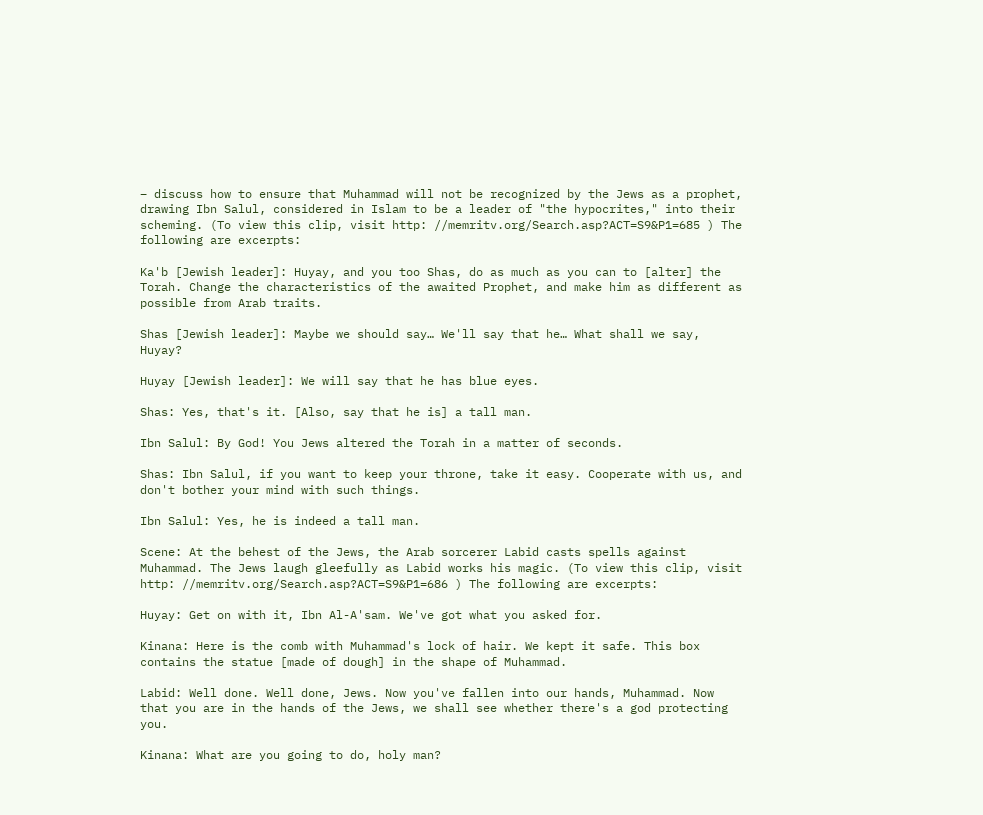– discuss how to ensure that Muhammad will not be recognized by the Jews as a prophet, drawing Ibn Salul, considered in Islam to be a leader of "the hypocrites," into their scheming. (To view this clip, visit http: //memritv.org/Search.asp?ACT=S9&P1=685 ) The following are excerpts:

Ka'b [Jewish leader]: Huyay, and you too Shas, do as much as you can to [alter] the Torah. Change the characteristics of the awaited Prophet, and make him as different as possible from Arab traits.

Shas [Jewish leader]: Maybe we should say… We'll say that he… What shall we say, Huyay?

Huyay [Jewish leader]: We will say that he has blue eyes.

Shas: Yes, that's it. [Also, say that he is] a tall man.

Ibn Salul: By God! You Jews altered the Torah in a matter of seconds.

Shas: Ibn Salul, if you want to keep your throne, take it easy. Cooperate with us, and don't bother your mind with such things.

Ibn Salul: Yes, he is indeed a tall man.

Scene: At the behest of the Jews, the Arab sorcerer Labid casts spells against Muhammad. The Jews laugh gleefully as Labid works his magic. (To view this clip, visit http: //memritv.org/Search.asp?ACT=S9&P1=686 ) The following are excerpts:

Huyay: Get on with it, Ibn Al-A'sam. We've got what you asked for.

Kinana: Here is the comb with Muhammad's lock of hair. We kept it safe. This box contains the statue [made of dough] in the shape of Muhammad.

Labid: Well done. Well done, Jews. Now you've fallen into our hands, Muhammad. Now that you are in the hands of the Jews, we shall see whether there's a god protecting you.

Kinana: What are you going to do, holy man?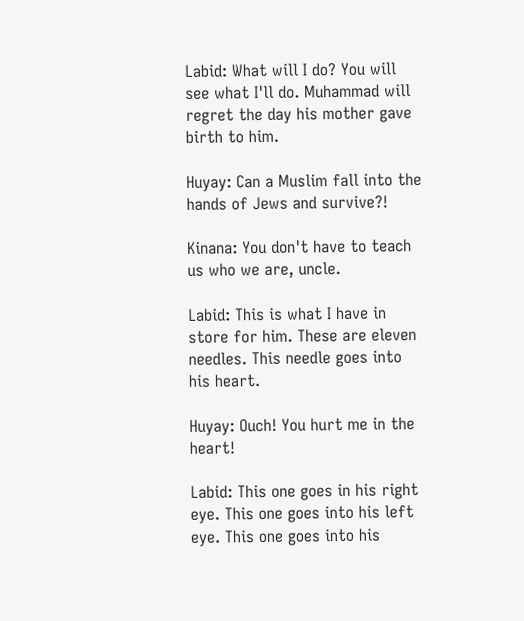Labid: What will I do? You will see what I'll do. Muhammad will regret the day his mother gave birth to him.

Huyay: Can a Muslim fall into the hands of Jews and survive?!

Kinana: You don't have to teach us who we are, uncle.

Labid: This is what I have in store for him. These are eleven needles. This needle goes into his heart.

Huyay: Ouch! You hurt me in the heart!

Labid: This one goes in his right eye. This one goes into his left eye. This one goes into his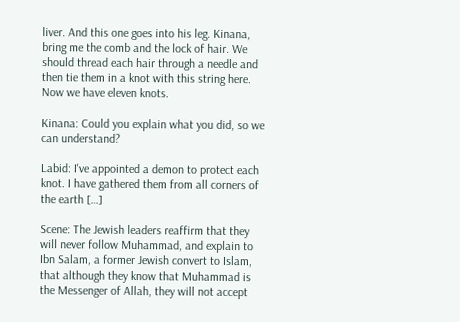liver. And this one goes into his leg. Kinana, bring me the comb and the lock of hair. We should thread each hair through a needle and then tie them in a knot with this string here. Now we have eleven knots.

Kinana: Could you explain what you did, so we can understand?

Labid: I've appointed a demon to protect each knot. I have gathered them from all corners of the earth […]

Scene: The Jewish leaders reaffirm that they will never follow Muhammad, and explain to Ibn Salam, a former Jewish convert to Islam, that although they know that Muhammad is the Messenger of Allah, they will not accept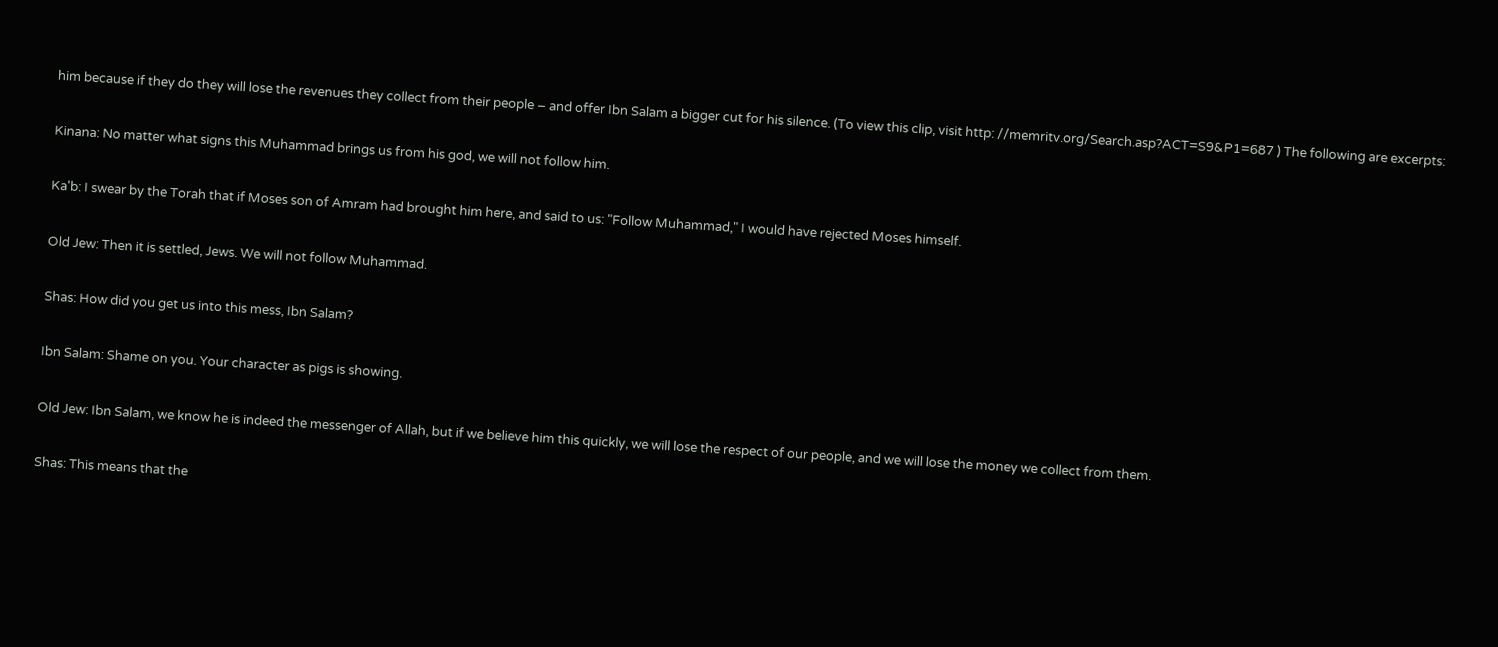him because if they do they will lose the revenues they collect from their people – and offer Ibn Salam a bigger cut for his silence. (To view this clip, visit http: //memritv.org/Search.asp?ACT=S9&P1=687 ) The following are excerpts:

Kinana: No matter what signs this Muhammad brings us from his god, we will not follow him.

Ka'b: I swear by the Torah that if Moses son of Amram had brought him here, and said to us: "Follow Muhammad," I would have rejected Moses himself.

Old Jew: Then it is settled, Jews. We will not follow Muhammad.

Shas: How did you get us into this mess, Ibn Salam?

Ibn Salam: Shame on you. Your character as pigs is showing.

Old Jew: Ibn Salam, we know he is indeed the messenger of Allah, but if we believe him this quickly, we will lose the respect of our people, and we will lose the money we collect from them.

Shas: This means that the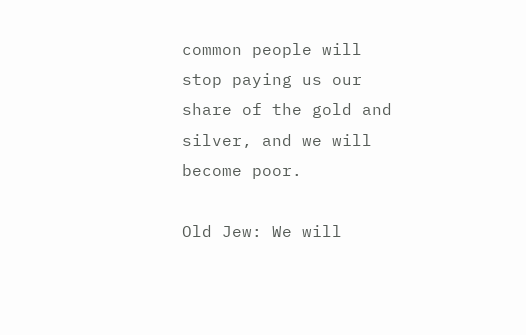common people will stop paying us our share of the gold and silver, and we will become poor.

Old Jew: We will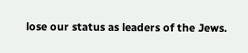lose our status as leaders of the Jews.